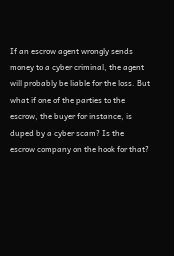If an escrow agent wrongly sends money to a cyber criminal, the agent will probably be liable for the loss. But what if one of the parties to the escrow, the buyer for instance, is duped by a cyber scam? Is the escrow company on the hook for that?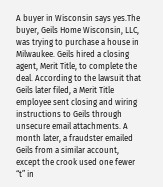A buyer in Wisconsin says yes.The buyer, Geils Home Wisconsin, LLC, was trying to purchase a house in Milwaukee. Geils hired a closing agent, Merit Title, to complete the deal. According to the lawsuit that Geils later filed, a Merit Title employee sent closing and wiring instructions to Geils through unsecure email attachments. A month later, a fraudster emailed Geils from a similar account, except the crook used one fewer “t” in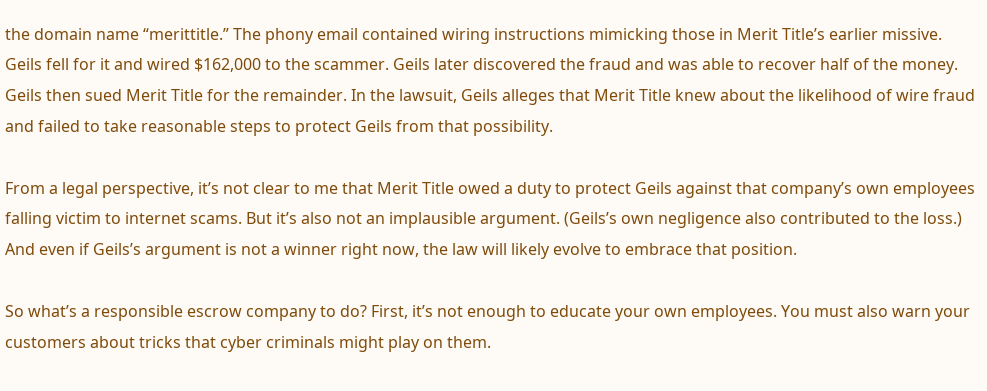the domain name “merittitle.” The phony email contained wiring instructions mimicking those in Merit Title’s earlier missive. Geils fell for it and wired $162,000 to the scammer. Geils later discovered the fraud and was able to recover half of the money. Geils then sued Merit Title for the remainder. In the lawsuit, Geils alleges that Merit Title knew about the likelihood of wire fraud and failed to take reasonable steps to protect Geils from that possibility.

From a legal perspective, it’s not clear to me that Merit Title owed a duty to protect Geils against that company’s own employees falling victim to internet scams. But it’s also not an implausible argument. (Geils’s own negligence also contributed to the loss.) And even if Geils’s argument is not a winner right now, the law will likely evolve to embrace that position.

So what’s a responsible escrow company to do? First, it’s not enough to educate your own employees. You must also warn your customers about tricks that cyber criminals might play on them.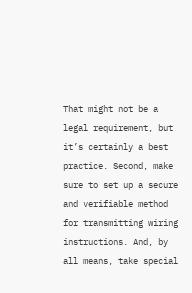That might not be a legal requirement, but it’s certainly a best practice. Second, make sure to set up a secure and verifiable method for transmitting wiring instructions. And, by all means, take special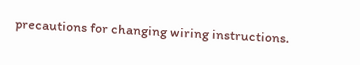precautions for changing wiring instructions.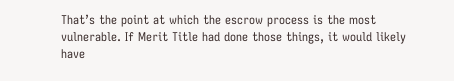That’s the point at which the escrow process is the most vulnerable. If Merit Title had done those things, it would likely have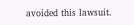avoided this lawsuit.